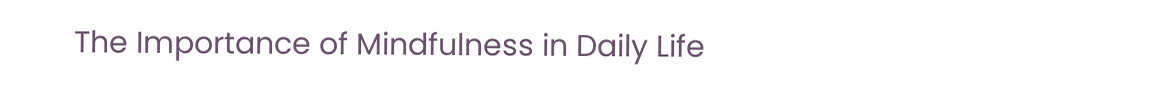The Importance of Mindfulness in Daily Life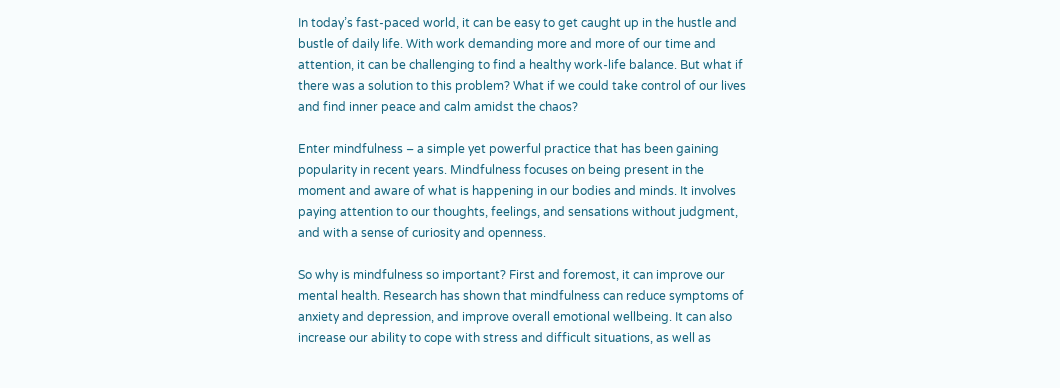In today’s fast-paced world, it can be easy to get caught up in the hustle and bustle of daily life. With work demanding more and more of our time and attention, it can be challenging to find a healthy work-life balance. But what if there was a solution to this problem? What if we could take control of our lives and find inner peace and calm amidst the chaos?

Enter mindfulness – a simple yet powerful practice that has been gaining popularity in recent years. Mindfulness focuses on being present in the moment and aware of what is happening in our bodies and minds. It involves paying attention to our thoughts, feelings, and sensations without judgment, and with a sense of curiosity and openness.

So why is mindfulness so important? First and foremost, it can improve our mental health. Research has shown that mindfulness can reduce symptoms of anxiety and depression, and improve overall emotional wellbeing. It can also increase our ability to cope with stress and difficult situations, as well as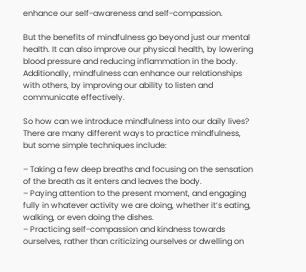enhance our self-awareness and self-compassion.

But the benefits of mindfulness go beyond just our mental health. It can also improve our physical health, by lowering blood pressure and reducing inflammation in the body. Additionally, mindfulness can enhance our relationships with others, by improving our ability to listen and communicate effectively.

So how can we introduce mindfulness into our daily lives? There are many different ways to practice mindfulness, but some simple techniques include:

– Taking a few deep breaths and focusing on the sensation of the breath as it enters and leaves the body.
– Paying attention to the present moment, and engaging fully in whatever activity we are doing, whether it’s eating, walking, or even doing the dishes.
– Practicing self-compassion and kindness towards ourselves, rather than criticizing ourselves or dwelling on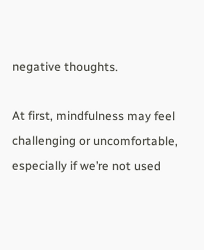negative thoughts.

At first, mindfulness may feel challenging or uncomfortable, especially if we’re not used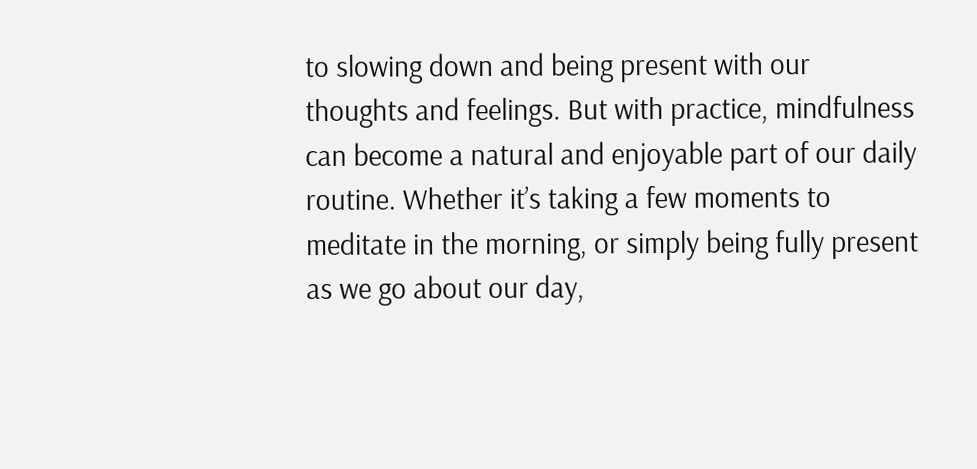to slowing down and being present with our thoughts and feelings. But with practice, mindfulness can become a natural and enjoyable part of our daily routine. Whether it’s taking a few moments to meditate in the morning, or simply being fully present as we go about our day,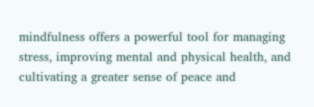mindfulness offers a powerful tool for managing stress, improving mental and physical health, and cultivating a greater sense of peace and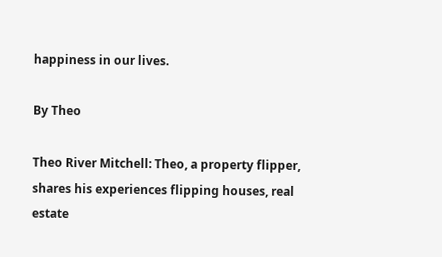happiness in our lives.

By Theo

Theo River Mitchell: Theo, a property flipper, shares his experiences flipping houses, real estate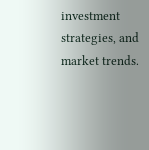investment strategies, and market trends.